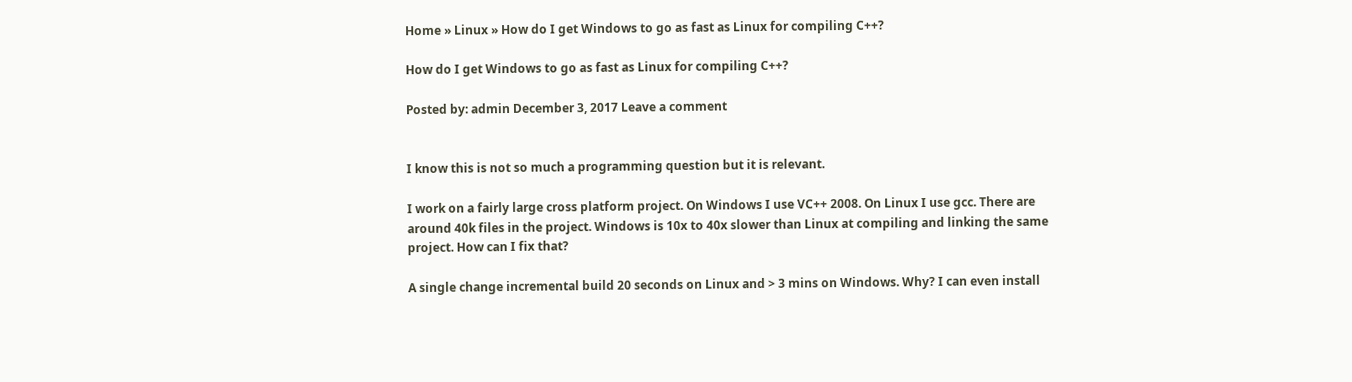Home » Linux » How do I get Windows to go as fast as Linux for compiling C++?

How do I get Windows to go as fast as Linux for compiling C++?

Posted by: admin December 3, 2017 Leave a comment


I know this is not so much a programming question but it is relevant.

I work on a fairly large cross platform project. On Windows I use VC++ 2008. On Linux I use gcc. There are around 40k files in the project. Windows is 10x to 40x slower than Linux at compiling and linking the same project. How can I fix that?

A single change incremental build 20 seconds on Linux and > 3 mins on Windows. Why? I can even install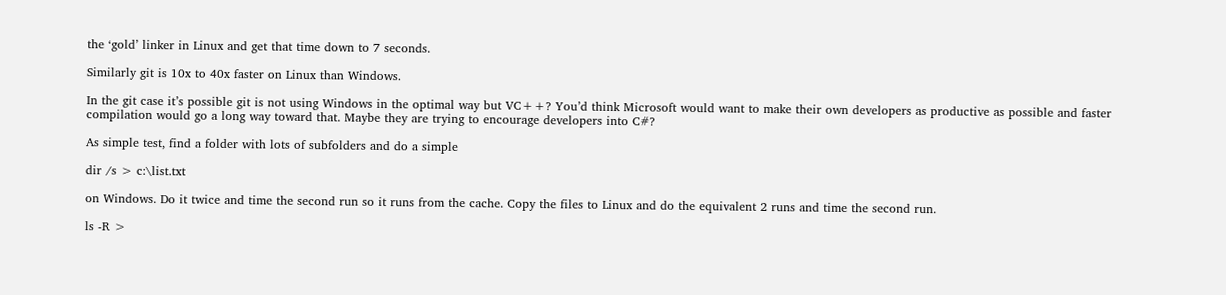the ‘gold’ linker in Linux and get that time down to 7 seconds.

Similarly git is 10x to 40x faster on Linux than Windows.

In the git case it’s possible git is not using Windows in the optimal way but VC++? You’d think Microsoft would want to make their own developers as productive as possible and faster compilation would go a long way toward that. Maybe they are trying to encourage developers into C#?

As simple test, find a folder with lots of subfolders and do a simple

dir /s > c:\list.txt

on Windows. Do it twice and time the second run so it runs from the cache. Copy the files to Linux and do the equivalent 2 runs and time the second run.

ls -R >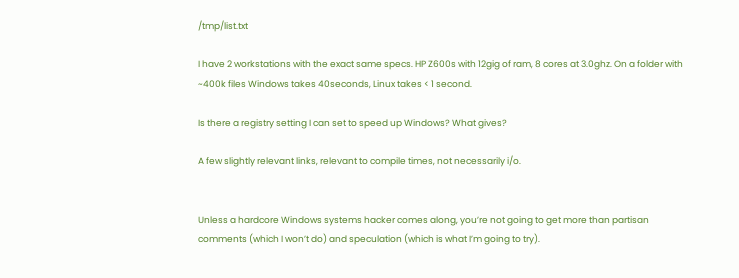/tmp/list.txt

I have 2 workstations with the exact same specs. HP Z600s with 12gig of ram, 8 cores at 3.0ghz. On a folder with ~400k files Windows takes 40seconds, Linux takes < 1 second.

Is there a registry setting I can set to speed up Windows? What gives?

A few slightly relevant links, relevant to compile times, not necessarily i/o.


Unless a hardcore Windows systems hacker comes along, you’re not going to get more than partisan comments (which I won’t do) and speculation (which is what I’m going to try).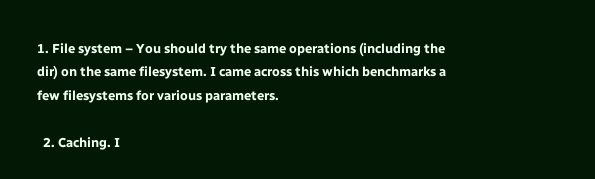1. File system – You should try the same operations (including the dir) on the same filesystem. I came across this which benchmarks a few filesystems for various parameters.

  2. Caching. I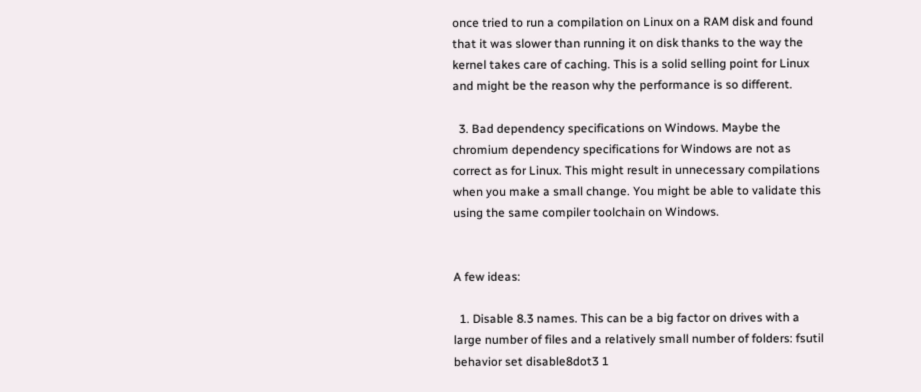once tried to run a compilation on Linux on a RAM disk and found that it was slower than running it on disk thanks to the way the kernel takes care of caching. This is a solid selling point for Linux and might be the reason why the performance is so different.

  3. Bad dependency specifications on Windows. Maybe the chromium dependency specifications for Windows are not as correct as for Linux. This might result in unnecessary compilations when you make a small change. You might be able to validate this using the same compiler toolchain on Windows.


A few ideas:

  1. Disable 8.3 names. This can be a big factor on drives with a large number of files and a relatively small number of folders: fsutil behavior set disable8dot3 1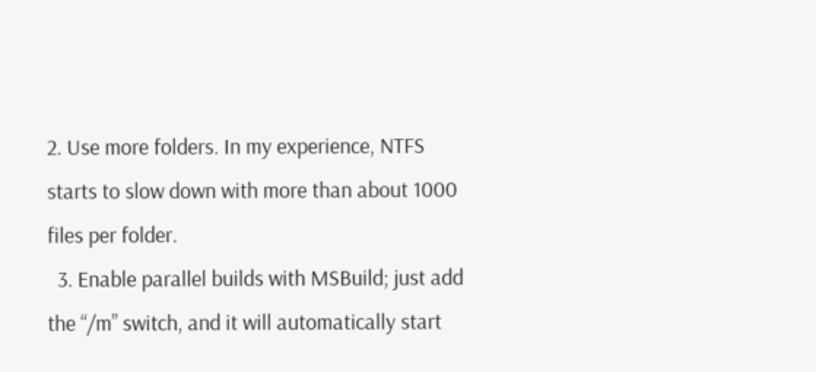2. Use more folders. In my experience, NTFS starts to slow down with more than about 1000 files per folder.
  3. Enable parallel builds with MSBuild; just add the “/m” switch, and it will automatically start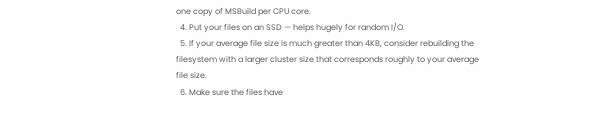one copy of MSBuild per CPU core.
  4. Put your files on an SSD — helps hugely for random I/O.
  5. If your average file size is much greater than 4KB, consider rebuilding the filesystem with a larger cluster size that corresponds roughly to your average file size.
  6. Make sure the files have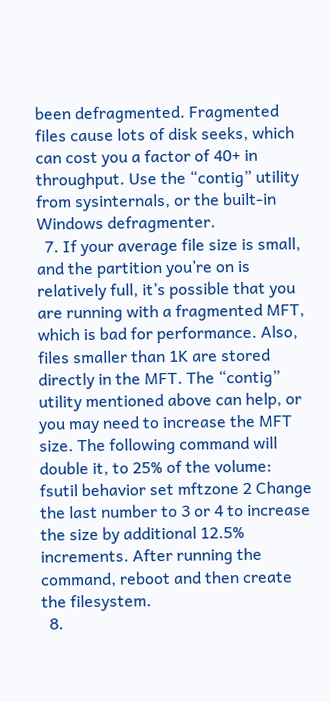been defragmented. Fragmented files cause lots of disk seeks, which can cost you a factor of 40+ in throughput. Use the “contig” utility from sysinternals, or the built-in Windows defragmenter.
  7. If your average file size is small, and the partition you’re on is relatively full, it’s possible that you are running with a fragmented MFT, which is bad for performance. Also, files smaller than 1K are stored directly in the MFT. The “contig” utility mentioned above can help, or you may need to increase the MFT size. The following command will double it, to 25% of the volume: fsutil behavior set mftzone 2 Change the last number to 3 or 4 to increase the size by additional 12.5% increments. After running the command, reboot and then create the filesystem.
  8.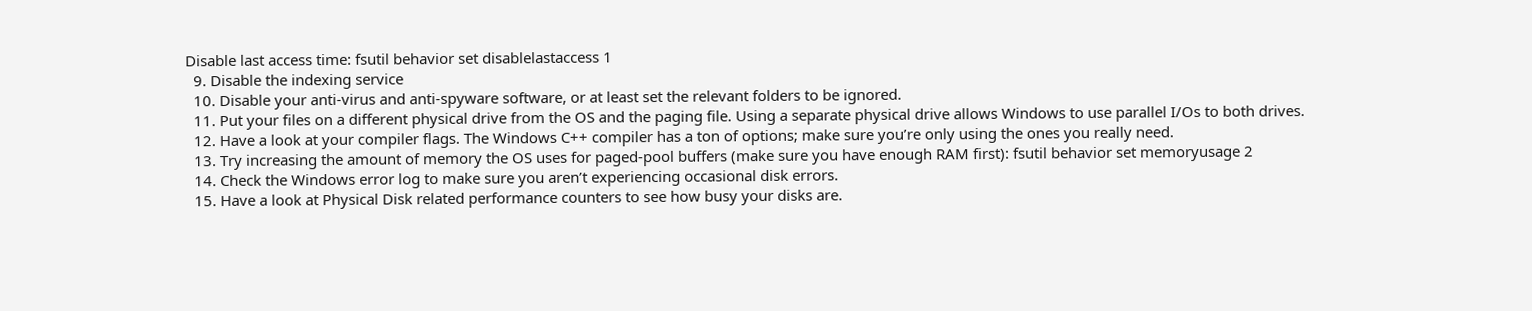Disable last access time: fsutil behavior set disablelastaccess 1
  9. Disable the indexing service
  10. Disable your anti-virus and anti-spyware software, or at least set the relevant folders to be ignored.
  11. Put your files on a different physical drive from the OS and the paging file. Using a separate physical drive allows Windows to use parallel I/Os to both drives.
  12. Have a look at your compiler flags. The Windows C++ compiler has a ton of options; make sure you’re only using the ones you really need.
  13. Try increasing the amount of memory the OS uses for paged-pool buffers (make sure you have enough RAM first): fsutil behavior set memoryusage 2
  14. Check the Windows error log to make sure you aren’t experiencing occasional disk errors.
  15. Have a look at Physical Disk related performance counters to see how busy your disks are.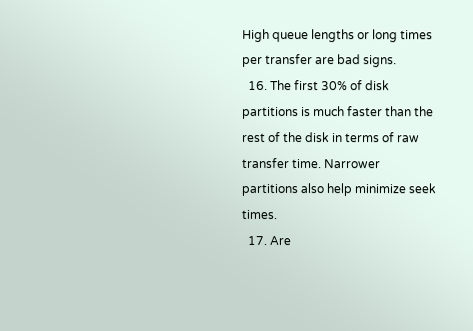High queue lengths or long times per transfer are bad signs.
  16. The first 30% of disk partitions is much faster than the rest of the disk in terms of raw transfer time. Narrower partitions also help minimize seek times.
  17. Are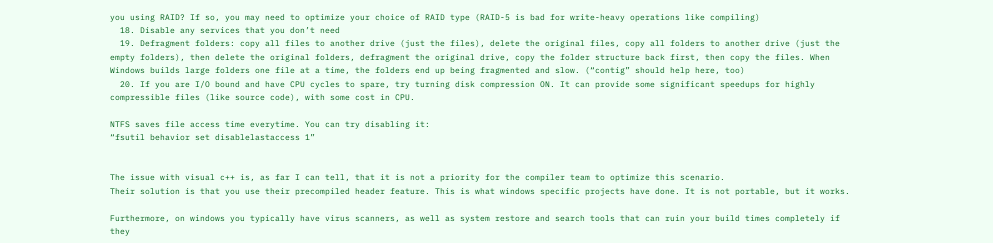you using RAID? If so, you may need to optimize your choice of RAID type (RAID-5 is bad for write-heavy operations like compiling)
  18. Disable any services that you don’t need
  19. Defragment folders: copy all files to another drive (just the files), delete the original files, copy all folders to another drive (just the empty folders), then delete the original folders, defragment the original drive, copy the folder structure back first, then copy the files. When Windows builds large folders one file at a time, the folders end up being fragmented and slow. (“contig” should help here, too)
  20. If you are I/O bound and have CPU cycles to spare, try turning disk compression ON. It can provide some significant speedups for highly compressible files (like source code), with some cost in CPU.

NTFS saves file access time everytime. You can try disabling it:
“fsutil behavior set disablelastaccess 1”


The issue with visual c++ is, as far I can tell, that it is not a priority for the compiler team to optimize this scenario.
Their solution is that you use their precompiled header feature. This is what windows specific projects have done. It is not portable, but it works.

Furthermore, on windows you typically have virus scanners, as well as system restore and search tools that can ruin your build times completely if they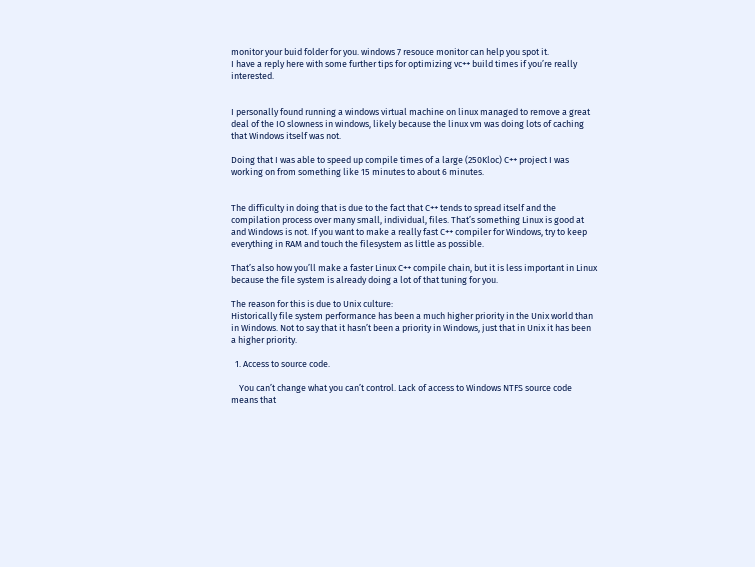monitor your buid folder for you. windows 7 resouce monitor can help you spot it.
I have a reply here with some further tips for optimizing vc++ build times if you’re really interested.


I personally found running a windows virtual machine on linux managed to remove a great deal of the IO slowness in windows, likely because the linux vm was doing lots of caching that Windows itself was not.

Doing that I was able to speed up compile times of a large (250Kloc) C++ project I was working on from something like 15 minutes to about 6 minutes.


The difficulty in doing that is due to the fact that C++ tends to spread itself and the compilation process over many small, individual, files. That’s something Linux is good at and Windows is not. If you want to make a really fast C++ compiler for Windows, try to keep everything in RAM and touch the filesystem as little as possible.

That’s also how you’ll make a faster Linux C++ compile chain, but it is less important in Linux because the file system is already doing a lot of that tuning for you.

The reason for this is due to Unix culture:
Historically file system performance has been a much higher priority in the Unix world than in Windows. Not to say that it hasn’t been a priority in Windows, just that in Unix it has been a higher priority.

  1. Access to source code.

    You can’t change what you can’t control. Lack of access to Windows NTFS source code means that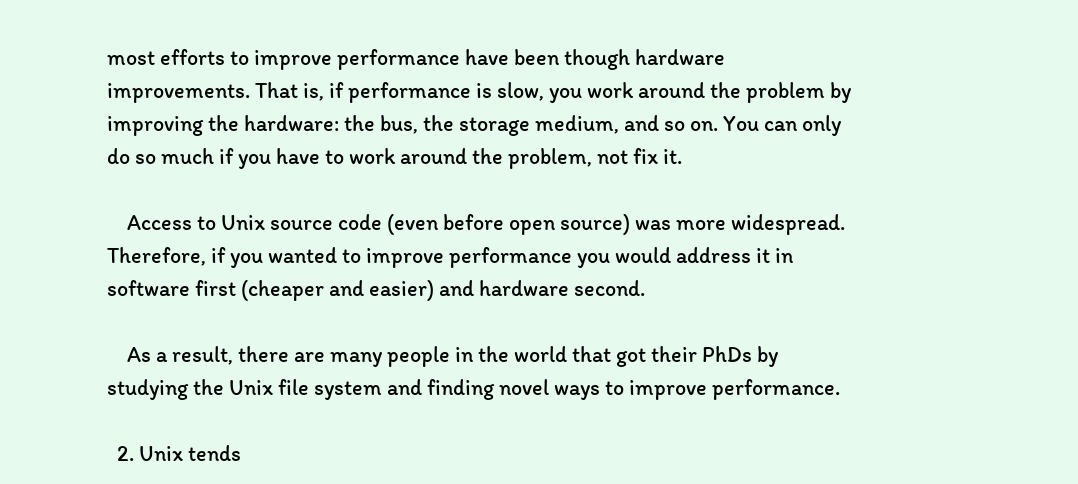most efforts to improve performance have been though hardware improvements. That is, if performance is slow, you work around the problem by improving the hardware: the bus, the storage medium, and so on. You can only do so much if you have to work around the problem, not fix it.

    Access to Unix source code (even before open source) was more widespread. Therefore, if you wanted to improve performance you would address it in software first (cheaper and easier) and hardware second.

    As a result, there are many people in the world that got their PhDs by studying the Unix file system and finding novel ways to improve performance.

  2. Unix tends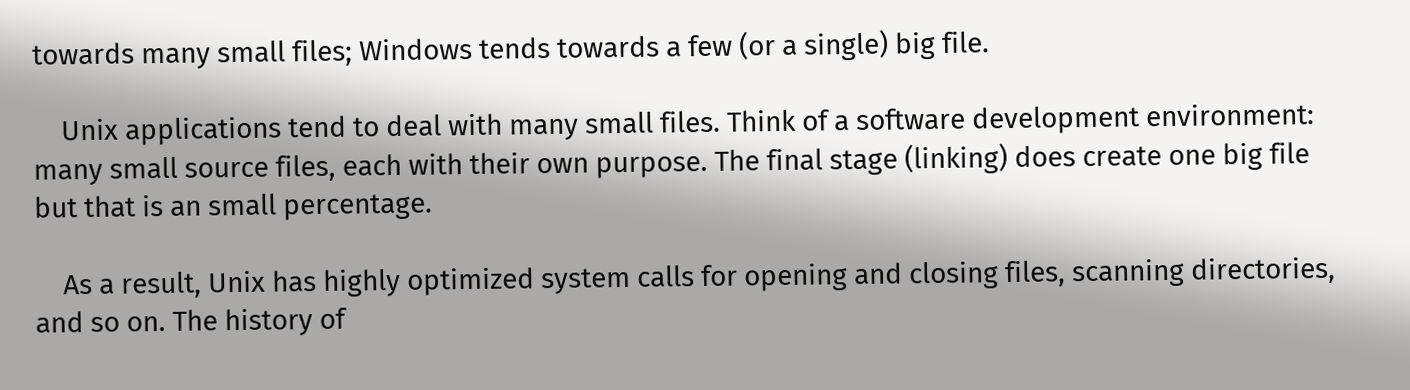towards many small files; Windows tends towards a few (or a single) big file.

    Unix applications tend to deal with many small files. Think of a software development environment: many small source files, each with their own purpose. The final stage (linking) does create one big file but that is an small percentage.

    As a result, Unix has highly optimized system calls for opening and closing files, scanning directories, and so on. The history of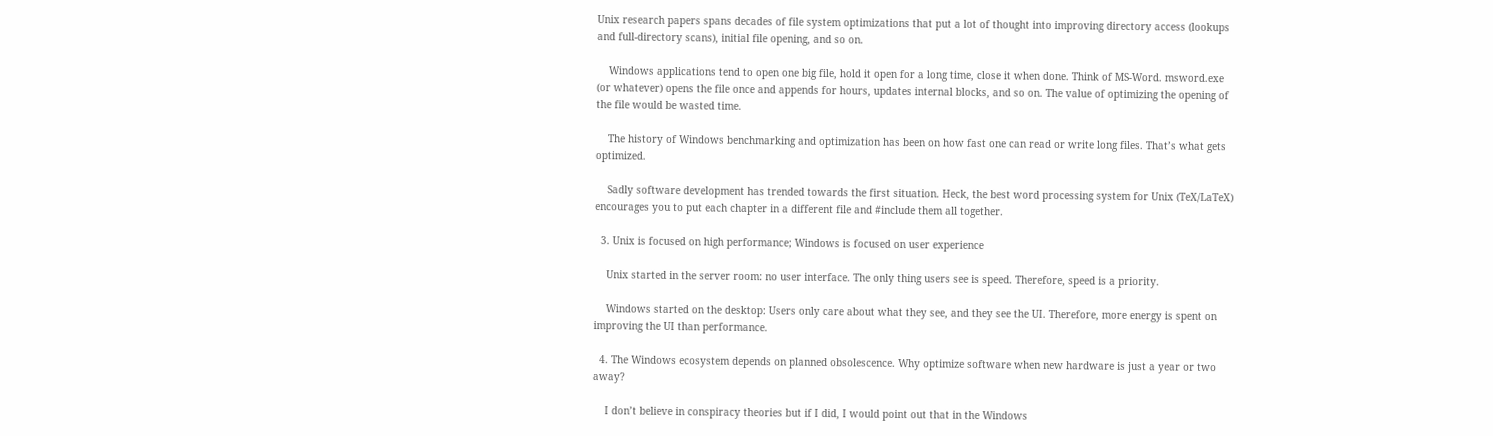Unix research papers spans decades of file system optimizations that put a lot of thought into improving directory access (lookups and full-directory scans), initial file opening, and so on.

    Windows applications tend to open one big file, hold it open for a long time, close it when done. Think of MS-Word. msword.exe (or whatever) opens the file once and appends for hours, updates internal blocks, and so on. The value of optimizing the opening of the file would be wasted time.

    The history of Windows benchmarking and optimization has been on how fast one can read or write long files. That’s what gets optimized.

    Sadly software development has trended towards the first situation. Heck, the best word processing system for Unix (TeX/LaTeX) encourages you to put each chapter in a different file and #include them all together.

  3. Unix is focused on high performance; Windows is focused on user experience

    Unix started in the server room: no user interface. The only thing users see is speed. Therefore, speed is a priority.

    Windows started on the desktop: Users only care about what they see, and they see the UI. Therefore, more energy is spent on improving the UI than performance.

  4. The Windows ecosystem depends on planned obsolescence. Why optimize software when new hardware is just a year or two away?

    I don’t believe in conspiracy theories but if I did, I would point out that in the Windows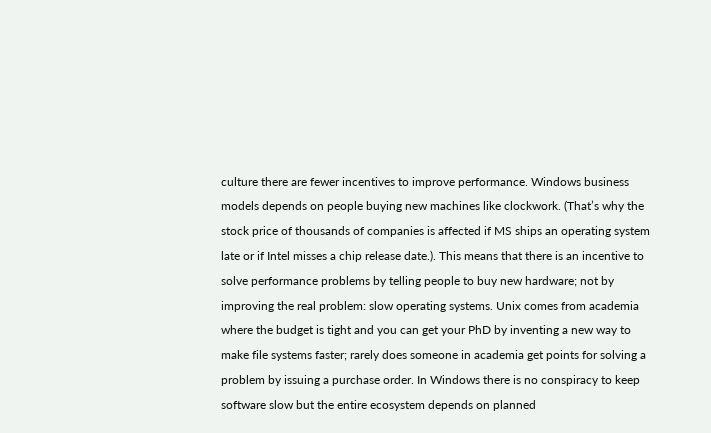culture there are fewer incentives to improve performance. Windows business models depends on people buying new machines like clockwork. (That’s why the stock price of thousands of companies is affected if MS ships an operating system late or if Intel misses a chip release date.). This means that there is an incentive to solve performance problems by telling people to buy new hardware; not by improving the real problem: slow operating systems. Unix comes from academia where the budget is tight and you can get your PhD by inventing a new way to make file systems faster; rarely does someone in academia get points for solving a problem by issuing a purchase order. In Windows there is no conspiracy to keep software slow but the entire ecosystem depends on planned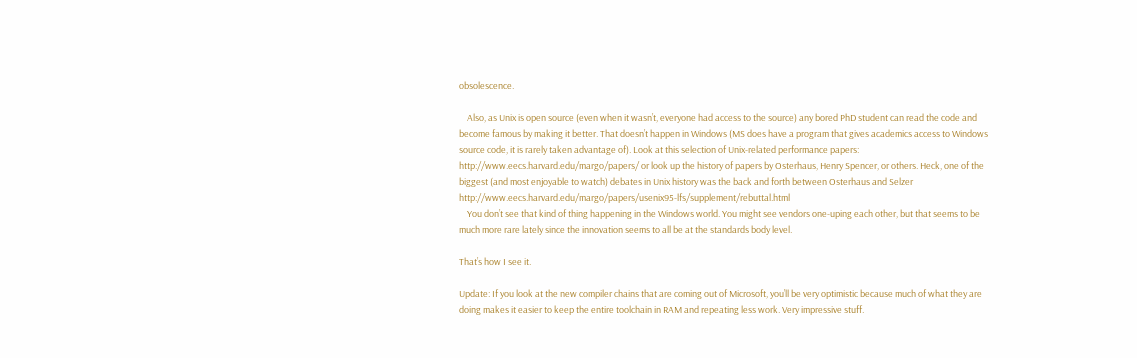obsolescence.

    Also, as Unix is open source (even when it wasn’t, everyone had access to the source) any bored PhD student can read the code and become famous by making it better. That doesn’t happen in Windows (MS does have a program that gives academics access to Windows source code, it is rarely taken advantage of). Look at this selection of Unix-related performance papers: http://www.eecs.harvard.edu/margo/papers/ or look up the history of papers by Osterhaus, Henry Spencer, or others. Heck, one of the biggest (and most enjoyable to watch) debates in Unix history was the back and forth between Osterhaus and Selzer http://www.eecs.harvard.edu/margo/papers/usenix95-lfs/supplement/rebuttal.html
    You don’t see that kind of thing happening in the Windows world. You might see vendors one-uping each other, but that seems to be much more rare lately since the innovation seems to all be at the standards body level.

That’s how I see it.

Update: If you look at the new compiler chains that are coming out of Microsoft, you’ll be very optimistic because much of what they are doing makes it easier to keep the entire toolchain in RAM and repeating less work. Very impressive stuff.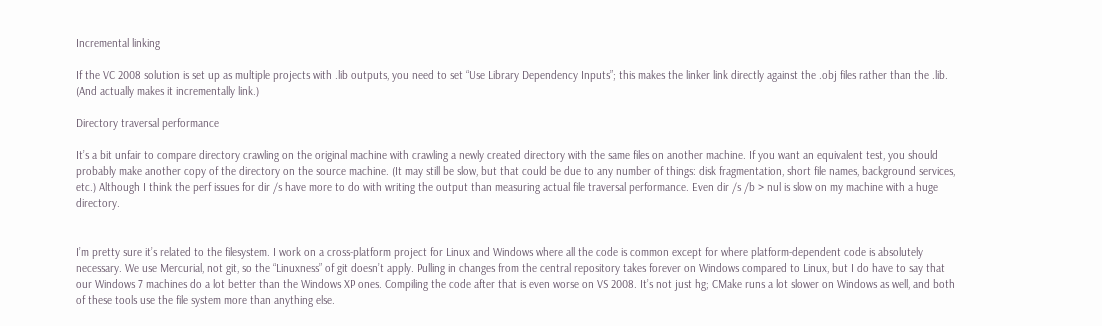Incremental linking

If the VC 2008 solution is set up as multiple projects with .lib outputs, you need to set “Use Library Dependency Inputs”; this makes the linker link directly against the .obj files rather than the .lib. (And actually makes it incrementally link.)

Directory traversal performance

It’s a bit unfair to compare directory crawling on the original machine with crawling a newly created directory with the same files on another machine. If you want an equivalent test, you should probably make another copy of the directory on the source machine. (It may still be slow, but that could be due to any number of things: disk fragmentation, short file names, background services, etc.) Although I think the perf issues for dir /s have more to do with writing the output than measuring actual file traversal performance. Even dir /s /b > nul is slow on my machine with a huge directory.


I’m pretty sure it’s related to the filesystem. I work on a cross-platform project for Linux and Windows where all the code is common except for where platform-dependent code is absolutely necessary. We use Mercurial, not git, so the “Linuxness” of git doesn’t apply. Pulling in changes from the central repository takes forever on Windows compared to Linux, but I do have to say that our Windows 7 machines do a lot better than the Windows XP ones. Compiling the code after that is even worse on VS 2008. It’s not just hg; CMake runs a lot slower on Windows as well, and both of these tools use the file system more than anything else.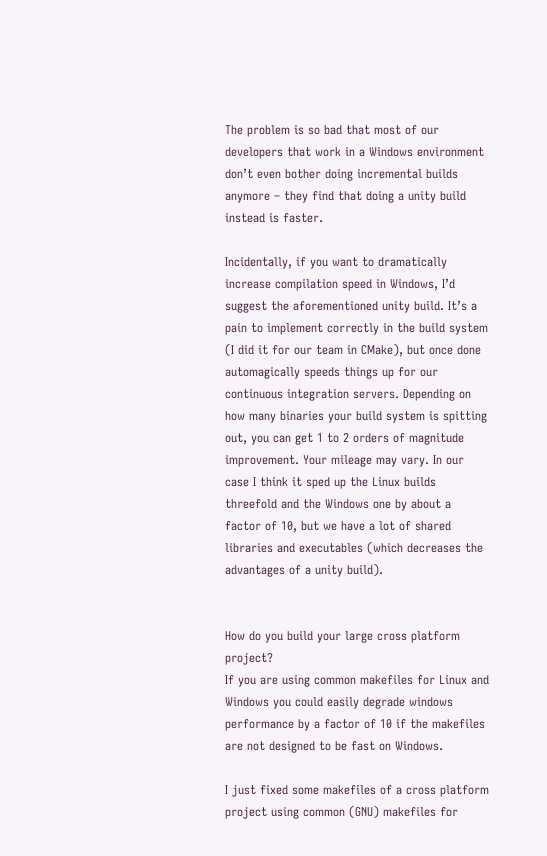The problem is so bad that most of our developers that work in a Windows environment don’t even bother doing incremental builds anymore – they find that doing a unity build instead is faster.

Incidentally, if you want to dramatically increase compilation speed in Windows, I’d suggest the aforementioned unity build. It’s a pain to implement correctly in the build system (I did it for our team in CMake), but once done automagically speeds things up for our continuous integration servers. Depending on how many binaries your build system is spitting out, you can get 1 to 2 orders of magnitude improvement. Your mileage may vary. In our case I think it sped up the Linux builds threefold and the Windows one by about a factor of 10, but we have a lot of shared libraries and executables (which decreases the advantages of a unity build).


How do you build your large cross platform project?
If you are using common makefiles for Linux and Windows you could easily degrade windows performance by a factor of 10 if the makefiles are not designed to be fast on Windows.

I just fixed some makefiles of a cross platform project using common (GNU) makefiles for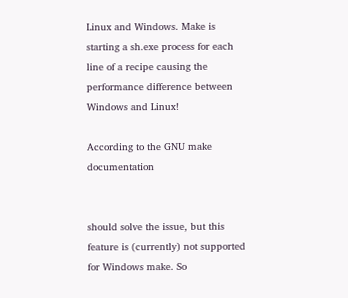Linux and Windows. Make is starting a sh.exe process for each line of a recipe causing the performance difference between Windows and Linux!

According to the GNU make documentation


should solve the issue, but this feature is (currently) not supported for Windows make. So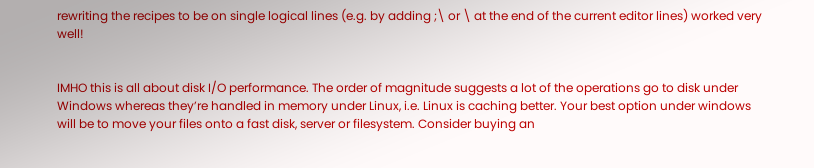rewriting the recipes to be on single logical lines (e.g. by adding ;\ or \ at the end of the current editor lines) worked very well!


IMHO this is all about disk I/O performance. The order of magnitude suggests a lot of the operations go to disk under Windows whereas they’re handled in memory under Linux, i.e. Linux is caching better. Your best option under windows will be to move your files onto a fast disk, server or filesystem. Consider buying an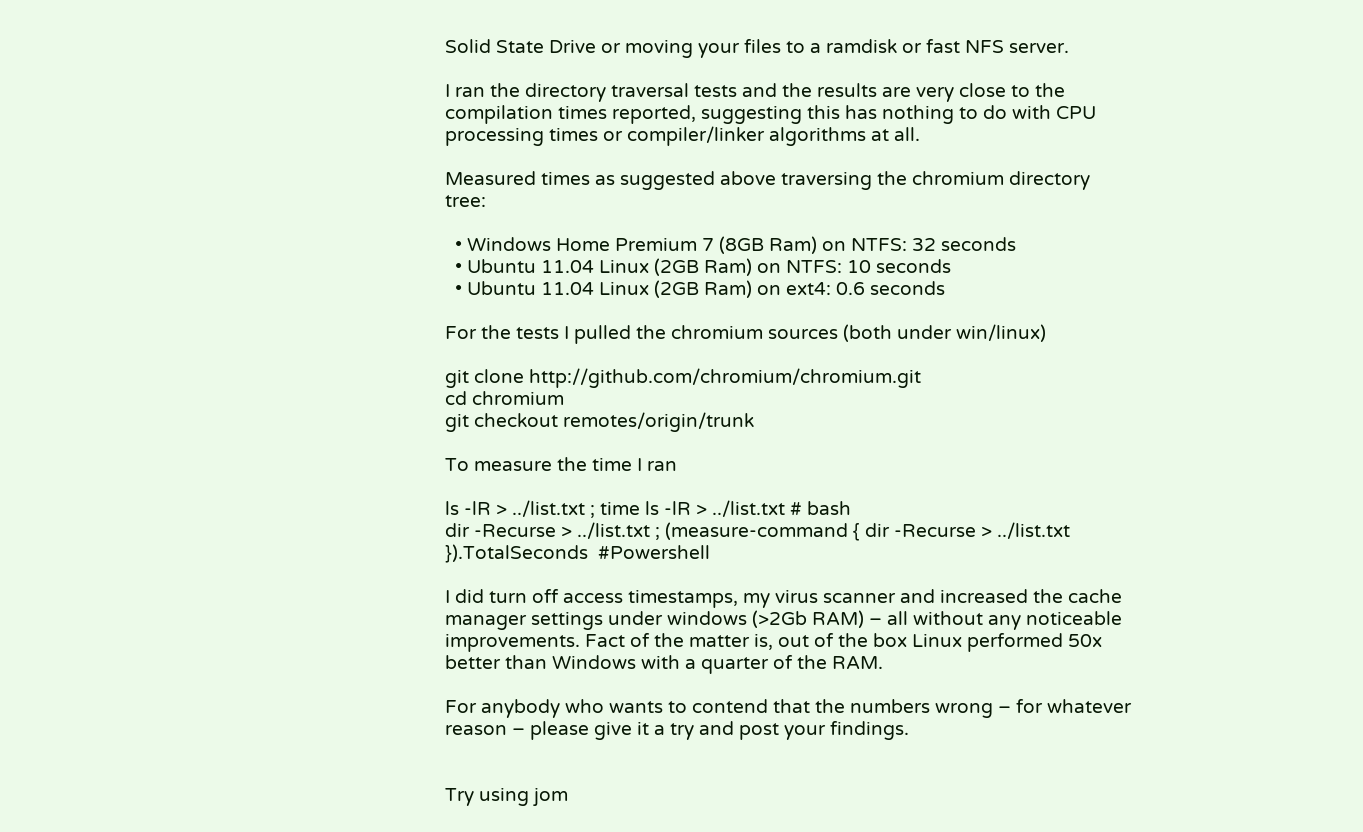Solid State Drive or moving your files to a ramdisk or fast NFS server.

I ran the directory traversal tests and the results are very close to the compilation times reported, suggesting this has nothing to do with CPU processing times or compiler/linker algorithms at all.

Measured times as suggested above traversing the chromium directory tree:

  • Windows Home Premium 7 (8GB Ram) on NTFS: 32 seconds
  • Ubuntu 11.04 Linux (2GB Ram) on NTFS: 10 seconds
  • Ubuntu 11.04 Linux (2GB Ram) on ext4: 0.6 seconds

For the tests I pulled the chromium sources (both under win/linux)

git clone http://github.com/chromium/chromium.git
cd chromium
git checkout remotes/origin/trunk

To measure the time I ran

ls -lR > ../list.txt ; time ls -lR > ../list.txt # bash
dir -Recurse > ../list.txt ; (measure-command { dir -Recurse > ../list.txt }).TotalSeconds  #Powershell

I did turn off access timestamps, my virus scanner and increased the cache manager settings under windows (>2Gb RAM) – all without any noticeable improvements. Fact of the matter is, out of the box Linux performed 50x better than Windows with a quarter of the RAM.

For anybody who wants to contend that the numbers wrong – for whatever reason – please give it a try and post your findings.


Try using jom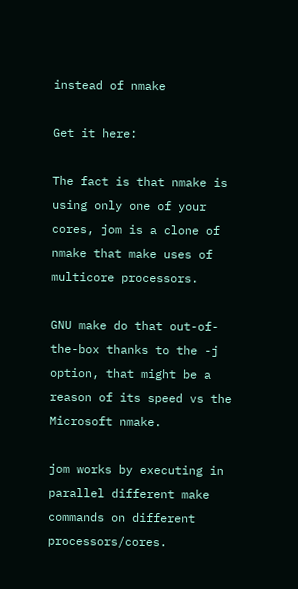instead of nmake

Get it here:

The fact is that nmake is using only one of your cores, jom is a clone of nmake that make uses of multicore processors.

GNU make do that out-of-the-box thanks to the -j option, that might be a reason of its speed vs the Microsoft nmake.

jom works by executing in parallel different make commands on different processors/cores.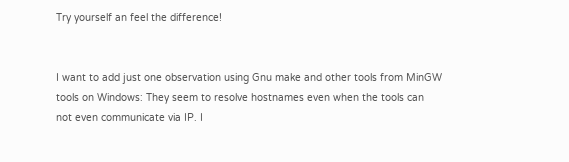Try yourself an feel the difference!


I want to add just one observation using Gnu make and other tools from MinGW tools on Windows: They seem to resolve hostnames even when the tools can not even communicate via IP. I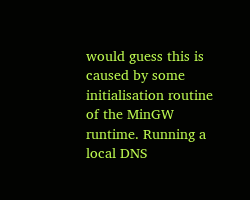would guess this is caused by some initialisation routine of the MinGW runtime. Running a local DNS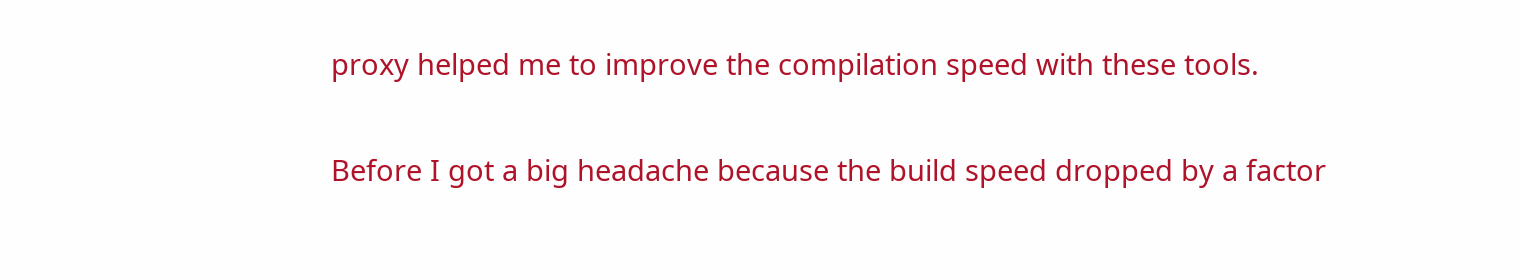proxy helped me to improve the compilation speed with these tools.

Before I got a big headache because the build speed dropped by a factor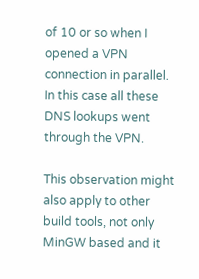of 10 or so when I opened a VPN connection in parallel. In this case all these DNS lookups went through the VPN.

This observation might also apply to other build tools, not only MinGW based and it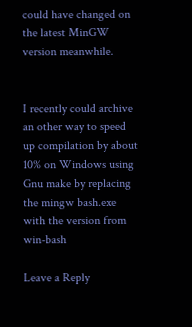could have changed on the latest MinGW version meanwhile.


I recently could archive an other way to speed up compilation by about 10% on Windows using Gnu make by replacing the mingw bash.exe with the version from win-bash

Leave a Reply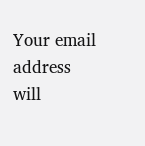Your email address will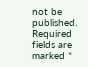not be published. Required fields are marked *